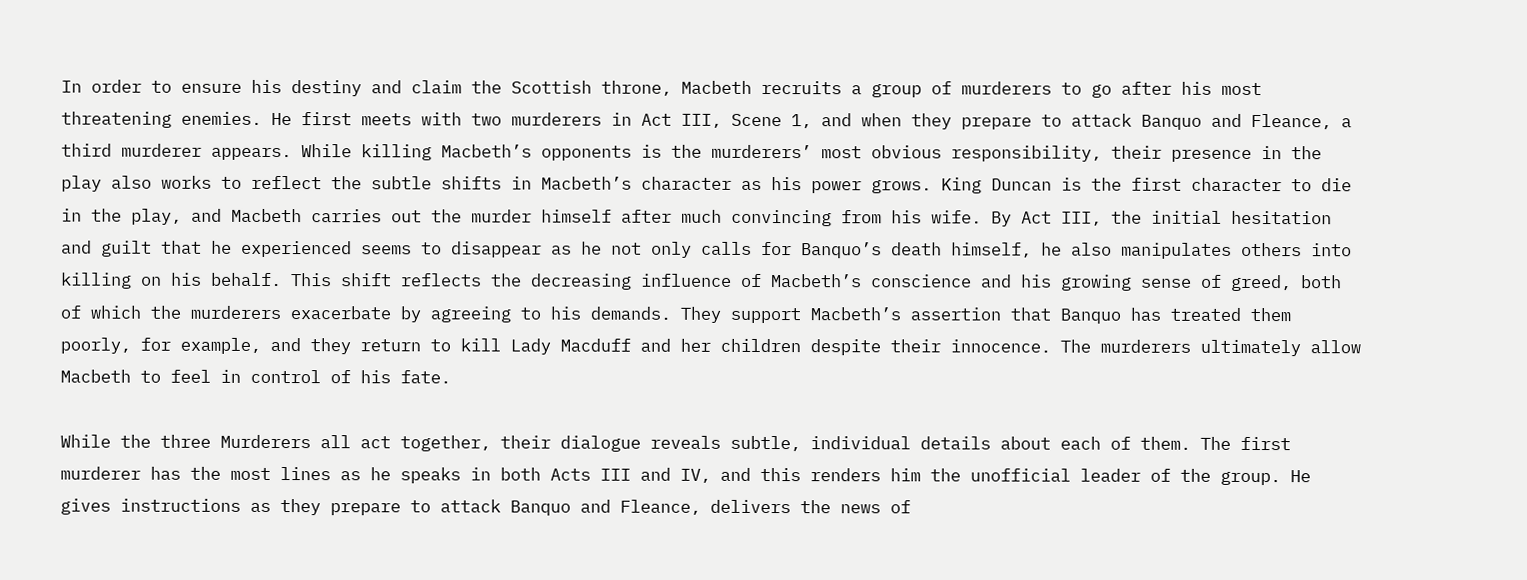In order to ensure his destiny and claim the Scottish throne, Macbeth recruits a group of murderers to go after his most threatening enemies. He first meets with two murderers in Act III, Scene 1, and when they prepare to attack Banquo and Fleance, a third murderer appears. While killing Macbeth’s opponents is the murderers’ most obvious responsibility, their presence in the play also works to reflect the subtle shifts in Macbeth’s character as his power grows. King Duncan is the first character to die in the play, and Macbeth carries out the murder himself after much convincing from his wife. By Act III, the initial hesitation and guilt that he experienced seems to disappear as he not only calls for Banquo’s death himself, he also manipulates others into killing on his behalf. This shift reflects the decreasing influence of Macbeth’s conscience and his growing sense of greed, both of which the murderers exacerbate by agreeing to his demands. They support Macbeth’s assertion that Banquo has treated them poorly, for example, and they return to kill Lady Macduff and her children despite their innocence. The murderers ultimately allow Macbeth to feel in control of his fate.

While the three Murderers all act together, their dialogue reveals subtle, individual details about each of them. The first murderer has the most lines as he speaks in both Acts III and IV, and this renders him the unofficial leader of the group. He gives instructions as they prepare to attack Banquo and Fleance, delivers the news of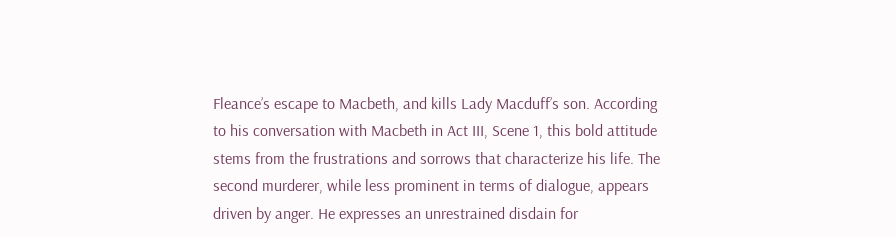Fleance’s escape to Macbeth, and kills Lady Macduff’s son. According to his conversation with Macbeth in Act III, Scene 1, this bold attitude stems from the frustrations and sorrows that characterize his life. The second murderer, while less prominent in terms of dialogue, appears driven by anger. He expresses an unrestrained disdain for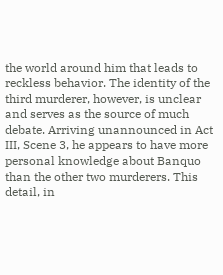the world around him that leads to reckless behavior. The identity of the third murderer, however, is unclear and serves as the source of much debate. Arriving unannounced in Act III, Scene 3, he appears to have more personal knowledge about Banquo than the other two murderers. This detail, in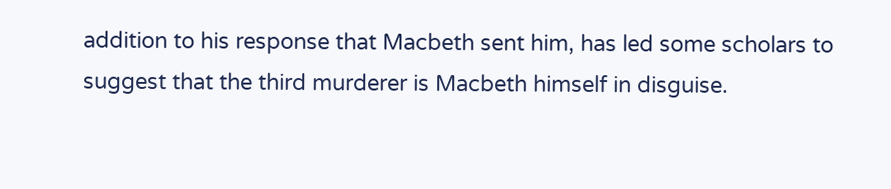addition to his response that Macbeth sent him, has led some scholars to suggest that the third murderer is Macbeth himself in disguise.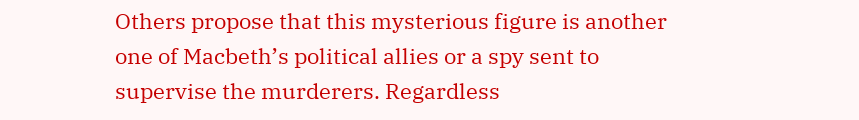Others propose that this mysterious figure is another one of Macbeth’s political allies or a spy sent to supervise the murderers. Regardless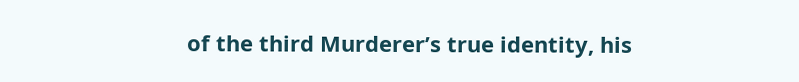of the third Murderer’s true identity, his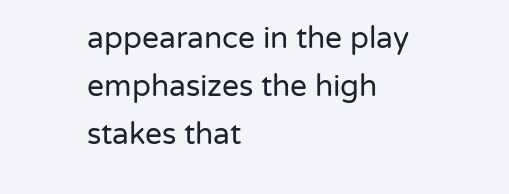appearance in the play emphasizes the high stakes that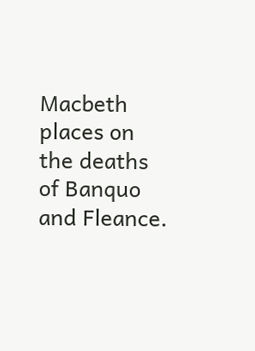Macbeth places on the deaths of Banquo and Fleance.